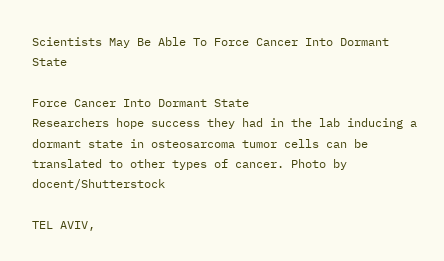Scientists May Be Able To Force Cancer Into Dormant State

Force Cancer Into Dormant State
Researchers hope success they had in the lab inducing a dormant state in osteosarcoma tumor cells can be translated to other types of cancer. Photo by docent/Shutterstock

TEL AVIV,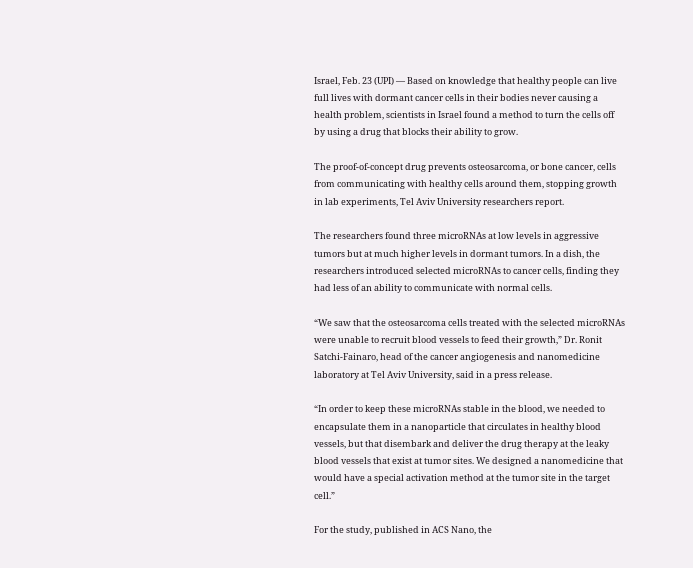Israel, Feb. 23 (UPI) — Based on knowledge that healthy people can live full lives with dormant cancer cells in their bodies never causing a health problem, scientists in Israel found a method to turn the cells off by using a drug that blocks their ability to grow.

The proof-of-concept drug prevents osteosarcoma, or bone cancer, cells from communicating with healthy cells around them, stopping growth in lab experiments, Tel Aviv University researchers report.

The researchers found three microRNAs at low levels in aggressive tumors but at much higher levels in dormant tumors. In a dish, the researchers introduced selected microRNAs to cancer cells, finding they had less of an ability to communicate with normal cells.

“We saw that the osteosarcoma cells treated with the selected microRNAs were unable to recruit blood vessels to feed their growth,” Dr. Ronit Satchi-Fainaro, head of the cancer angiogenesis and nanomedicine laboratory at Tel Aviv University, said in a press release.

“In order to keep these microRNAs stable in the blood, we needed to encapsulate them in a nanoparticle that circulates in healthy blood vessels, but that disembark and deliver the drug therapy at the leaky blood vessels that exist at tumor sites. We designed a nanomedicine that would have a special activation method at the tumor site in the target cell.”

For the study, published in ACS Nano, the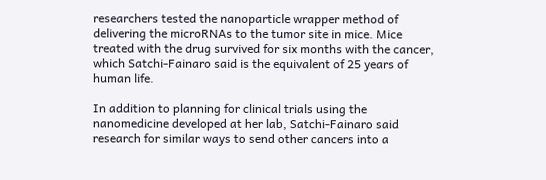researchers tested the nanoparticle wrapper method of delivering the microRNAs to the tumor site in mice. Mice treated with the drug survived for six months with the cancer, which Satchi-Fainaro said is the equivalent of 25 years of human life.

In addition to planning for clinical trials using the nanomedicine developed at her lab, Satchi-Fainaro said research for similar ways to send other cancers into a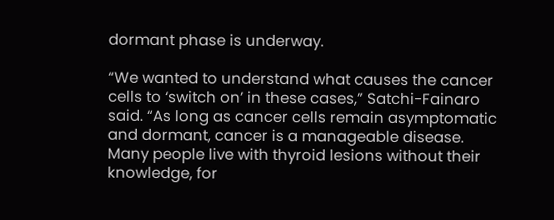dormant phase is underway.

“We wanted to understand what causes the cancer cells to ‘switch on’ in these cases,” Satchi-Fainaro said. “As long as cancer cells remain asymptomatic and dormant, cancer is a manageable disease. Many people live with thyroid lesions without their knowledge, for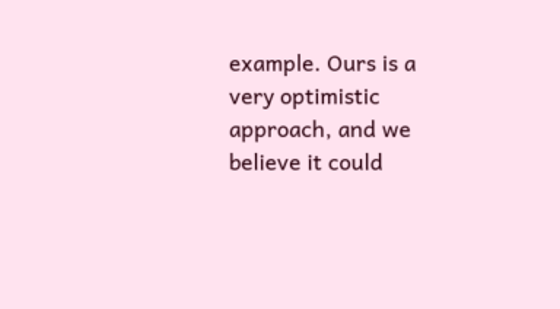example. Ours is a very optimistic approach, and we believe it could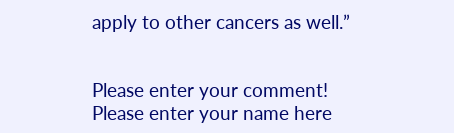apply to other cancers as well.”


Please enter your comment!
Please enter your name here